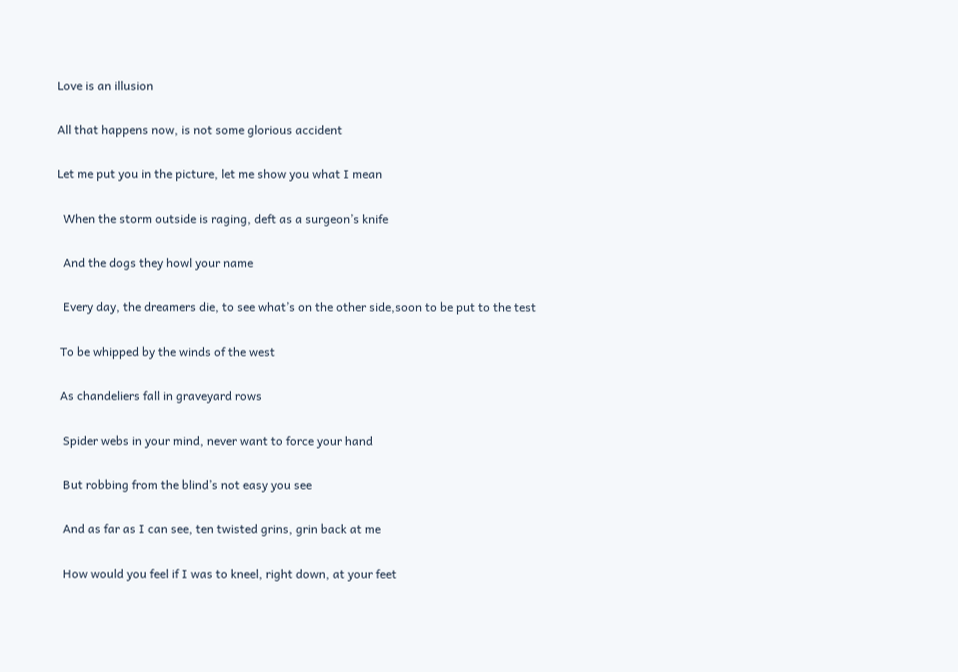Love is an illusion

All that happens now, is not some glorious accident

Let me put you in the picture, let me show you what I mean

  When the storm outside is raging, deft as a surgeon’s knife

  And the dogs they howl your name

  Every day, the dreamers die, to see what’s on the other side,soon to be put to the test

 To be whipped by the winds of the west

 As chandeliers fall in graveyard rows

  Spider webs in your mind, never want to force your hand

  But robbing from the blind’s not easy you see

  And as far as I can see, ten twisted grins, grin back at me

  How would you feel if I was to kneel, right down, at your feet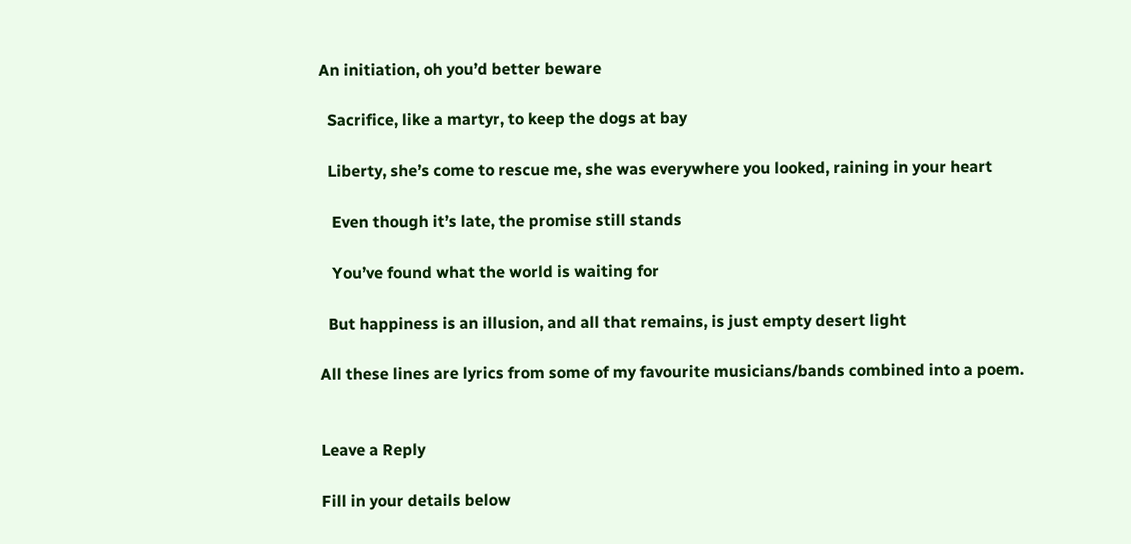An initiation, oh you’d better beware

  Sacrifice, like a martyr, to keep the dogs at bay

  Liberty, she’s come to rescue me, she was everywhere you looked, raining in your heart

   Even though it’s late, the promise still stands

   You’ve found what the world is waiting for

  But happiness is an illusion, and all that remains, is just empty desert light

All these lines are lyrics from some of my favourite musicians/bands combined into a poem.


Leave a Reply

Fill in your details below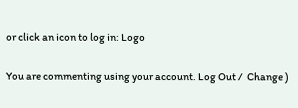or click an icon to log in: Logo

You are commenting using your account. Log Out /  Change )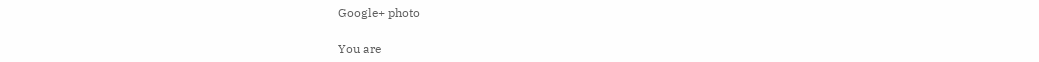Google+ photo

You are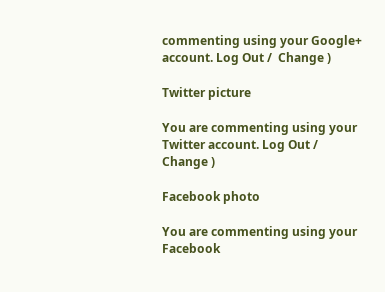commenting using your Google+ account. Log Out /  Change )

Twitter picture

You are commenting using your Twitter account. Log Out /  Change )

Facebook photo

You are commenting using your Facebook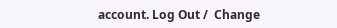account. Log Out /  Change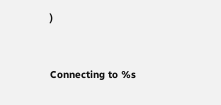)


Connecting to %s